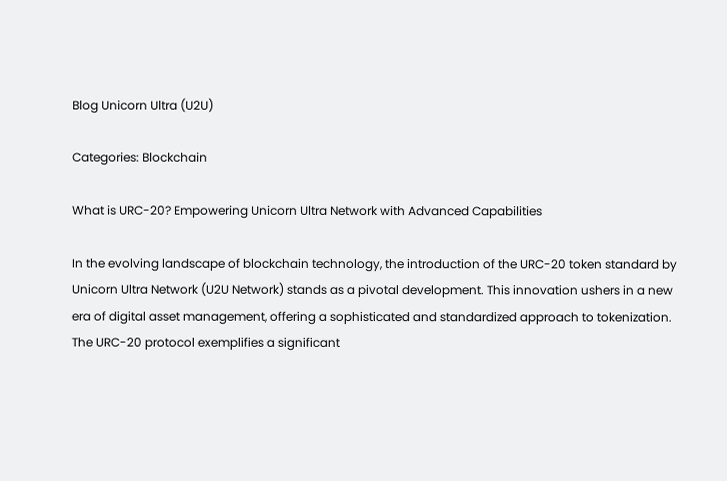Blog Unicorn Ultra (U2U)

Categories: Blockchain

What is URC-20? Empowering Unicorn Ultra Network with Advanced Capabilities

In the evolving landscape of blockchain technology, the introduction of the URC-20 token standard by Unicorn Ultra Network (U2U Network) stands as a pivotal development. This innovation ushers in a new era of digital asset management, offering a sophisticated and standardized approach to tokenization. The URC-20 protocol exemplifies a significant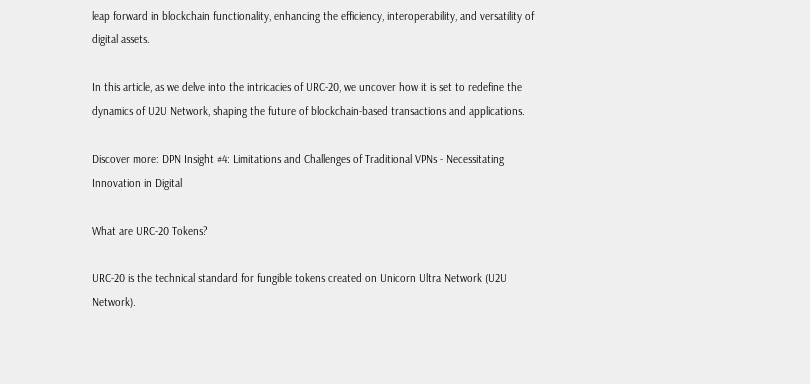leap forward in blockchain functionality, enhancing the efficiency, interoperability, and versatility of digital assets.

In this article, as we delve into the intricacies of URC-20, we uncover how it is set to redefine the dynamics of U2U Network, shaping the future of blockchain-based transactions and applications.

Discover more: DPN Insight #4: Limitations and Challenges of Traditional VPNs - Necessitating Innovation in Digital

What are URC-20 Tokens?

URC-20 is the technical standard for fungible tokens created on Unicorn Ultra Network (U2U Network).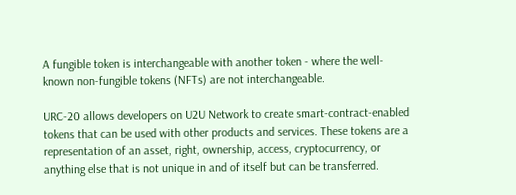A fungible token is interchangeable with another token - where the well-known non-fungible tokens (NFTs) are not interchangeable.

URC-20 allows developers on U2U Network to create smart-contract-enabled tokens that can be used with other products and services. These tokens are a representation of an asset, right, ownership, access, cryptocurrency, or anything else that is not unique in and of itself but can be transferred.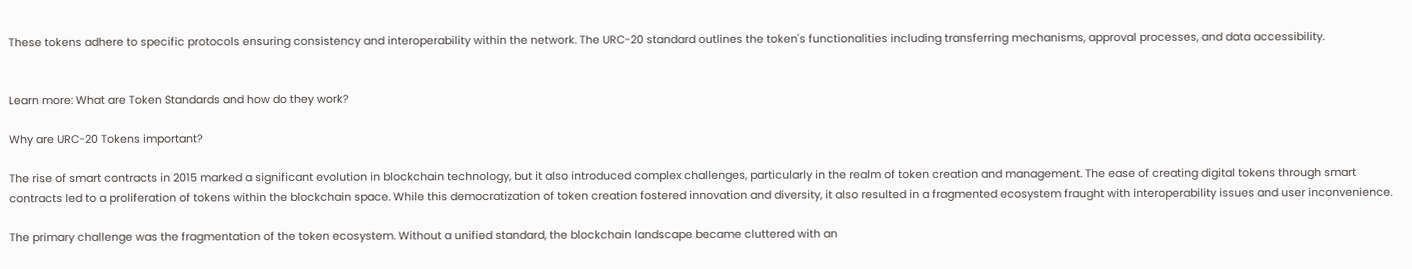These tokens adhere to specific protocols ensuring consistency and interoperability within the network. The URC-20 standard outlines the token's functionalities including transferring mechanisms, approval processes, and data accessibility.


Learn more: What are Token Standards and how do they work?

Why are URC-20 Tokens important?

The rise of smart contracts in 2015 marked a significant evolution in blockchain technology, but it also introduced complex challenges, particularly in the realm of token creation and management. The ease of creating digital tokens through smart contracts led to a proliferation of tokens within the blockchain space. While this democratization of token creation fostered innovation and diversity, it also resulted in a fragmented ecosystem fraught with interoperability issues and user inconvenience.

The primary challenge was the fragmentation of the token ecosystem. Without a unified standard, the blockchain landscape became cluttered with an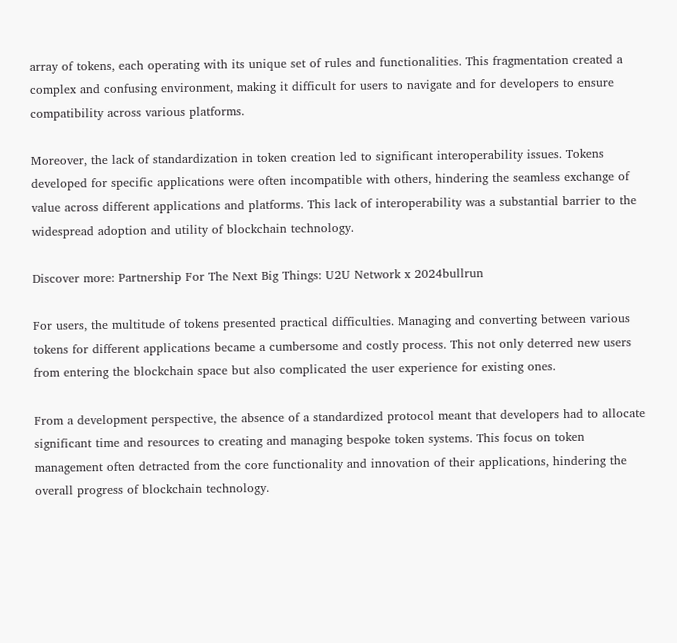array of tokens, each operating with its unique set of rules and functionalities. This fragmentation created a complex and confusing environment, making it difficult for users to navigate and for developers to ensure compatibility across various platforms.

Moreover, the lack of standardization in token creation led to significant interoperability issues. Tokens developed for specific applications were often incompatible with others, hindering the seamless exchange of value across different applications and platforms. This lack of interoperability was a substantial barrier to the widespread adoption and utility of blockchain technology.

Discover more: Partnership For The Next Big Things: U2U Network x 2024bullrun

For users, the multitude of tokens presented practical difficulties. Managing and converting between various tokens for different applications became a cumbersome and costly process. This not only deterred new users from entering the blockchain space but also complicated the user experience for existing ones.

From a development perspective, the absence of a standardized protocol meant that developers had to allocate significant time and resources to creating and managing bespoke token systems. This focus on token management often detracted from the core functionality and innovation of their applications, hindering the overall progress of blockchain technology.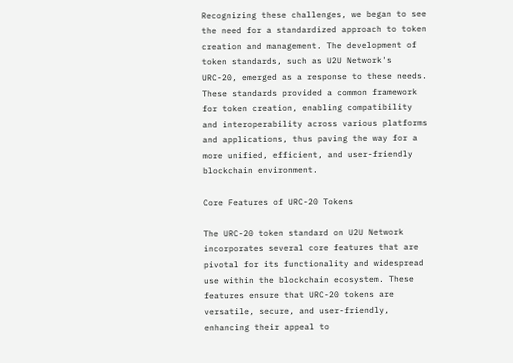Recognizing these challenges, we began to see the need for a standardized approach to token creation and management. The development of token standards, such as U2U Network's URC-20, emerged as a response to these needs. These standards provided a common framework for token creation, enabling compatibility and interoperability across various platforms and applications, thus paving the way for a more unified, efficient, and user-friendly blockchain environment.

Core Features of URC-20 Tokens

The URC-20 token standard on U2U Network incorporates several core features that are pivotal for its functionality and widespread use within the blockchain ecosystem. These features ensure that URC-20 tokens are versatile, secure, and user-friendly, enhancing their appeal to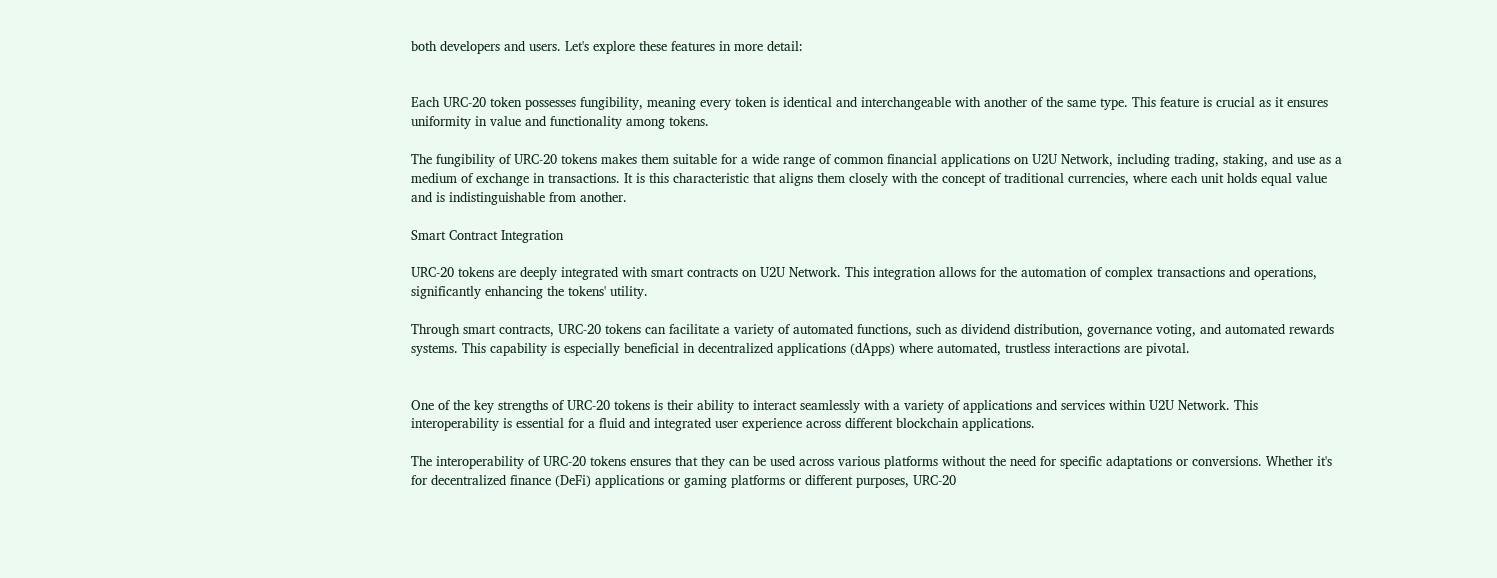both developers and users. Let's explore these features in more detail:


Each URC-20 token possesses fungibility, meaning every token is identical and interchangeable with another of the same type. This feature is crucial as it ensures uniformity in value and functionality among tokens.

The fungibility of URC-20 tokens makes them suitable for a wide range of common financial applications on U2U Network, including trading, staking, and use as a medium of exchange in transactions. It is this characteristic that aligns them closely with the concept of traditional currencies, where each unit holds equal value and is indistinguishable from another.

Smart Contract Integration

URC-20 tokens are deeply integrated with smart contracts on U2U Network. This integration allows for the automation of complex transactions and operations, significantly enhancing the tokens' utility.

Through smart contracts, URC-20 tokens can facilitate a variety of automated functions, such as dividend distribution, governance voting, and automated rewards systems. This capability is especially beneficial in decentralized applications (dApps) where automated, trustless interactions are pivotal.


One of the key strengths of URC-20 tokens is their ability to interact seamlessly with a variety of applications and services within U2U Network. This interoperability is essential for a fluid and integrated user experience across different blockchain applications.

The interoperability of URC-20 tokens ensures that they can be used across various platforms without the need for specific adaptations or conversions. Whether it's for decentralized finance (DeFi) applications or gaming platforms or different purposes, URC-20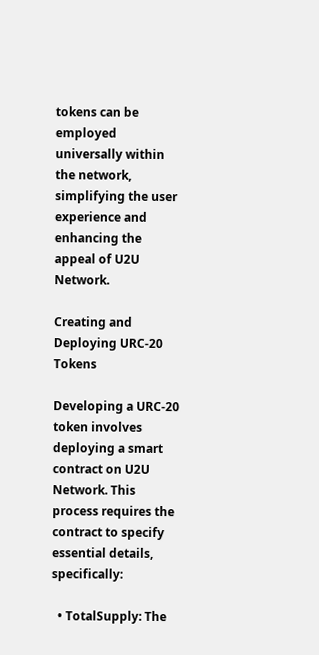tokens can be employed universally within the network, simplifying the user experience and enhancing the appeal of U2U Network.

Creating and Deploying URC-20 Tokens

Developing a URC-20 token involves deploying a smart contract on U2U Network. This process requires the contract to specify essential details, specifically:

  • TotalSupply: The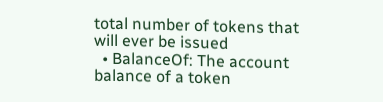total number of tokens that will ever be issued
  • BalanceOf: The account balance of a token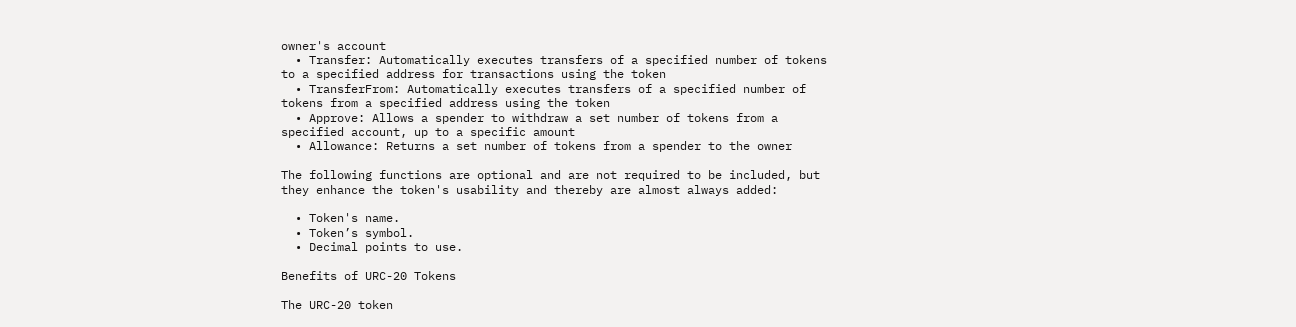owner's account
  • Transfer: Automatically executes transfers of a specified number of tokens to a specified address for transactions using the token
  • TransferFrom: Automatically executes transfers of a specified number of tokens from a specified address using the token
  • Approve: Allows a spender to withdraw a set number of tokens from a specified account, up to a specific amount
  • Allowance: Returns a set number of tokens from a spender to the owner

The following functions are optional and are not required to be included, but they enhance the token's usability and thereby are almost always added:

  • Token's name.
  • Token’s symbol.
  • Decimal points to use.

Benefits of URC-20 Tokens

The URC-20 token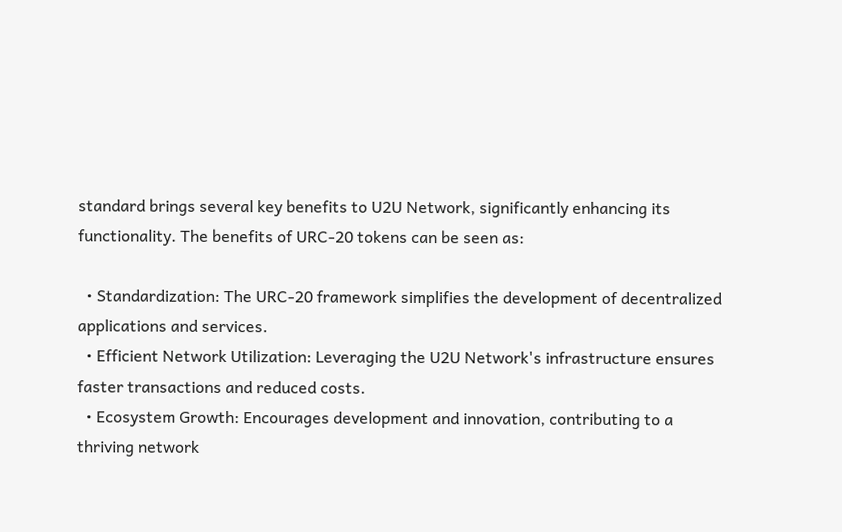standard brings several key benefits to U2U Network, significantly enhancing its functionality. The benefits of URC-20 tokens can be seen as:

  • Standardization: The URC-20 framework simplifies the development of decentralized applications and services.
  • Efficient Network Utilization: Leveraging the U2U Network's infrastructure ensures faster transactions and reduced costs.
  • Ecosystem Growth: Encourages development and innovation, contributing to a thriving network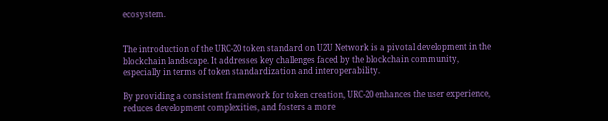ecosystem.


The introduction of the URC-20 token standard on U2U Network is a pivotal development in the blockchain landscape. It addresses key challenges faced by the blockchain community, especially in terms of token standardization and interoperability.

By providing a consistent framework for token creation, URC-20 enhances the user experience, reduces development complexities, and fosters a more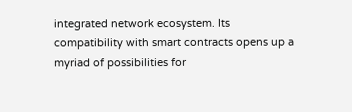integrated network ecosystem. Its compatibility with smart contracts opens up a myriad of possibilities for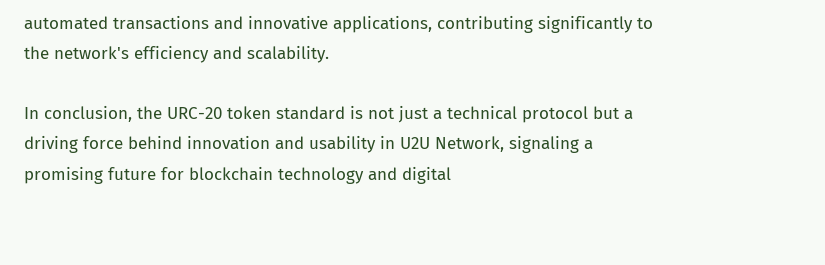automated transactions and innovative applications, contributing significantly to the network's efficiency and scalability.

In conclusion, the URC-20 token standard is not just a technical protocol but a driving force behind innovation and usability in U2U Network, signaling a promising future for blockchain technology and digital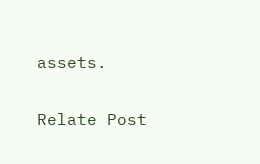assets.

Relate Post